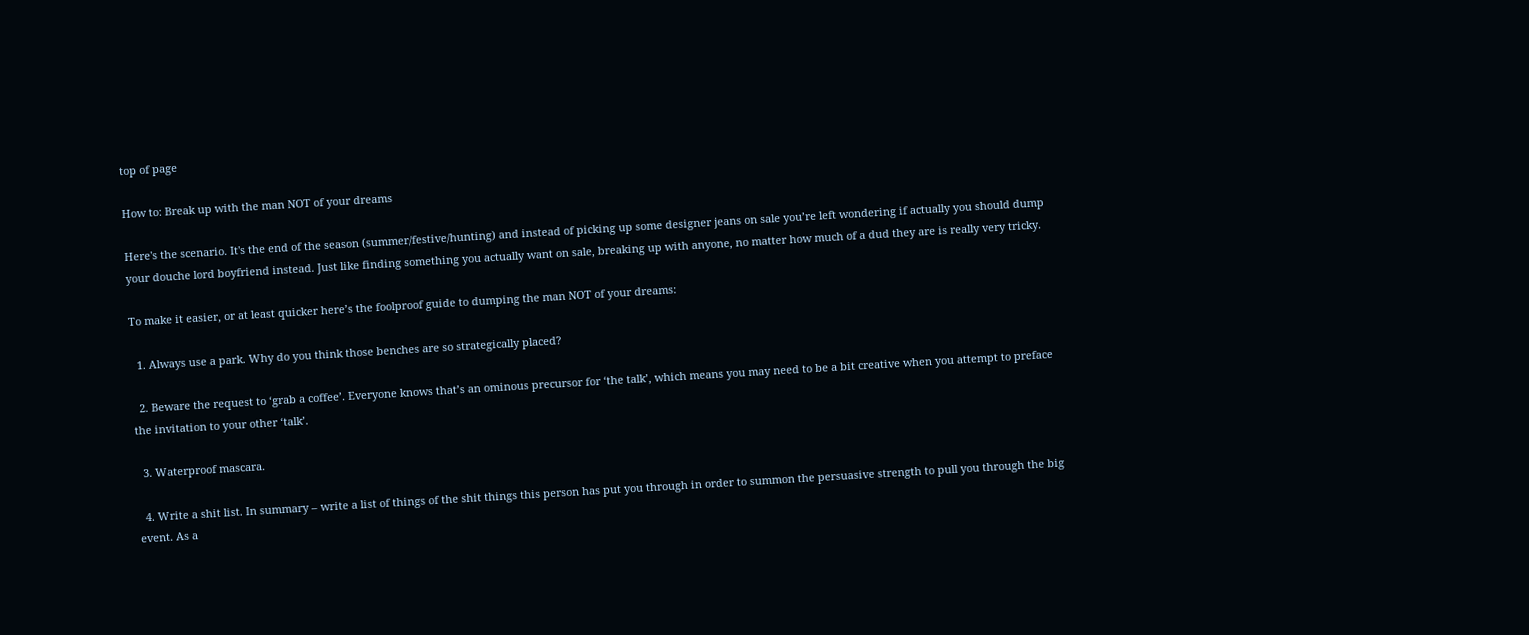top of page

How to: Break up with the man NOT of your dreams

Here's the scenario. It's the end of the season (summer/festive/hunting) and instead of picking up some designer jeans on sale you’re left wondering if actually you should dump your douche lord boyfriend instead. Just like finding something you actually want on sale, breaking up with anyone, no matter how much of a dud they are is really very tricky.

To make it easier, or at least quicker here’s the foolproof guide to dumping the man NOT of your dreams:

  1. Always use a park. Why do you think those benches are so strategically placed?

  2. Beware the request to ‘grab a coffee’. Everyone knows that’s an ominous precursor for ‘the talk’, which means you may need to be a bit creative when you attempt to preface the invitation to your other ‘talk’.

  3. Waterproof mascara.

  4. Write a shit list. In summary – write a list of things of the shit things this person has put you through in order to summon the persuasive strength to pull you through the big event. As a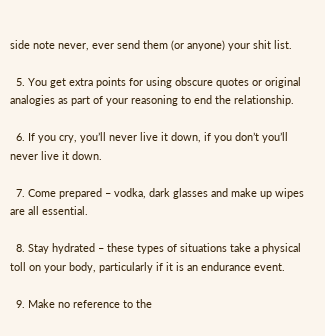side note never, ever send them (or anyone) your shit list.

  5. You get extra points for using obscure quotes or original analogies as part of your reasoning to end the relationship.

  6. If you cry, you’ll never live it down, if you don’t you’ll never live it down.

  7. Come prepared – vodka, dark glasses and make up wipes are all essential.

  8. Stay hydrated – these types of situations take a physical toll on your body, particularly if it is an endurance event.

  9. Make no reference to the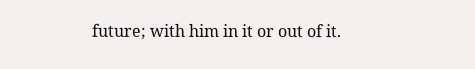future; with him in it or out of it.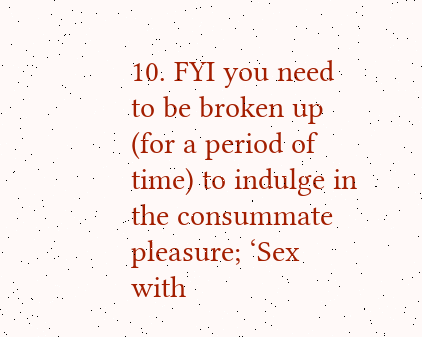10. FYI you need to be broken up (for a period of time) to indulge in the consummate pleasure; ‘Sex with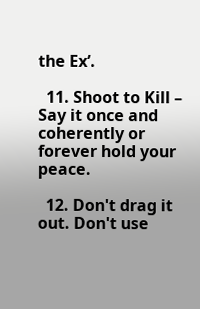the Ex’.

  11. Shoot to Kill – Say it once and coherently or forever hold your peace.

  12. Don't drag it out. Don't use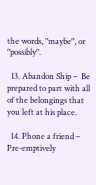the words, "maybe", or "possibly".

  13. Abandon Ship –  Be prepared to part with all of the belongings that you left at his place.

  14. Phone a friend – Pre-emptively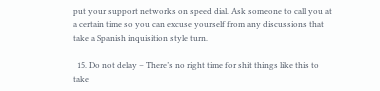put your support networks on speed dial. Ask someone to call you at a certain time so you can excuse yourself from any discussions that take a Spanish inquisition style turn.

  15. Do not delay – There’s no right time for shit things like this to take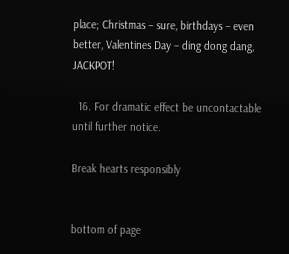place; Christmas – sure, birthdays – even better, Valentines Day – ding dong dang, JACKPOT!

  16. For dramatic effect be uncontactable until further notice.

Break hearts responsibly


bottom of page